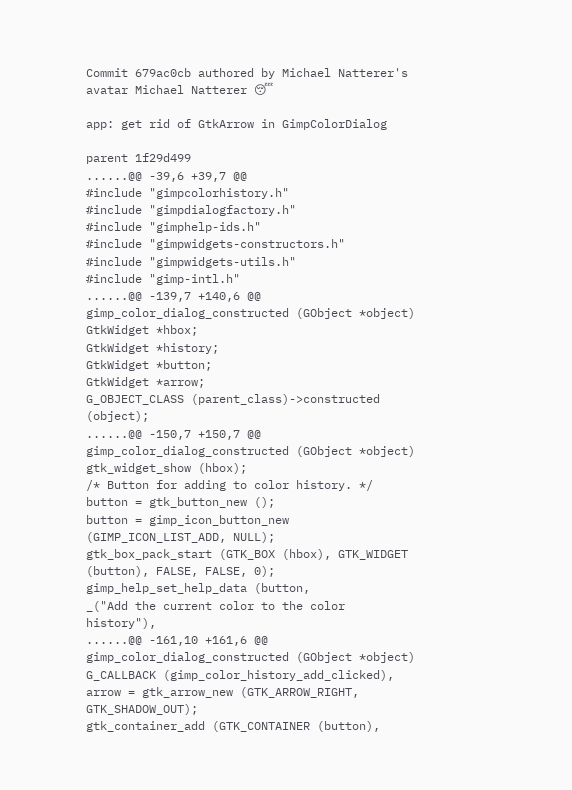Commit 679ac0cb authored by Michael Natterer's avatar Michael Natterer 😴

app: get rid of GtkArrow in GimpColorDialog

parent 1f29d499
......@@ -39,6 +39,7 @@
#include "gimpcolorhistory.h"
#include "gimpdialogfactory.h"
#include "gimphelp-ids.h"
#include "gimpwidgets-constructors.h"
#include "gimpwidgets-utils.h"
#include "gimp-intl.h"
......@@ -139,7 +140,6 @@ gimp_color_dialog_constructed (GObject *object)
GtkWidget *hbox;
GtkWidget *history;
GtkWidget *button;
GtkWidget *arrow;
G_OBJECT_CLASS (parent_class)->constructed (object);
......@@ -150,7 +150,7 @@ gimp_color_dialog_constructed (GObject *object)
gtk_widget_show (hbox);
/* Button for adding to color history. */
button = gtk_button_new ();
button = gimp_icon_button_new (GIMP_ICON_LIST_ADD, NULL);
gtk_box_pack_start (GTK_BOX (hbox), GTK_WIDGET (button), FALSE, FALSE, 0);
gimp_help_set_help_data (button,
_("Add the current color to the color history"),
......@@ -161,10 +161,6 @@ gimp_color_dialog_constructed (GObject *object)
G_CALLBACK (gimp_color_history_add_clicked),
arrow = gtk_arrow_new (GTK_ARROW_RIGHT, GTK_SHADOW_OUT);
gtk_container_add (GTK_CONTAINER (button),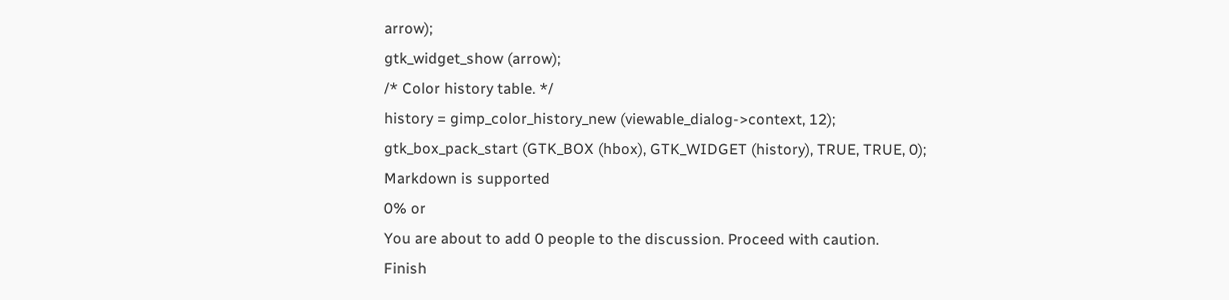arrow);
gtk_widget_show (arrow);
/* Color history table. */
history = gimp_color_history_new (viewable_dialog->context, 12);
gtk_box_pack_start (GTK_BOX (hbox), GTK_WIDGET (history), TRUE, TRUE, 0);
Markdown is supported
0% or
You are about to add 0 people to the discussion. Proceed with caution.
Finish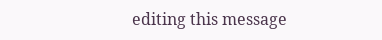editing this message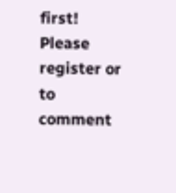first!
Please register or to comment